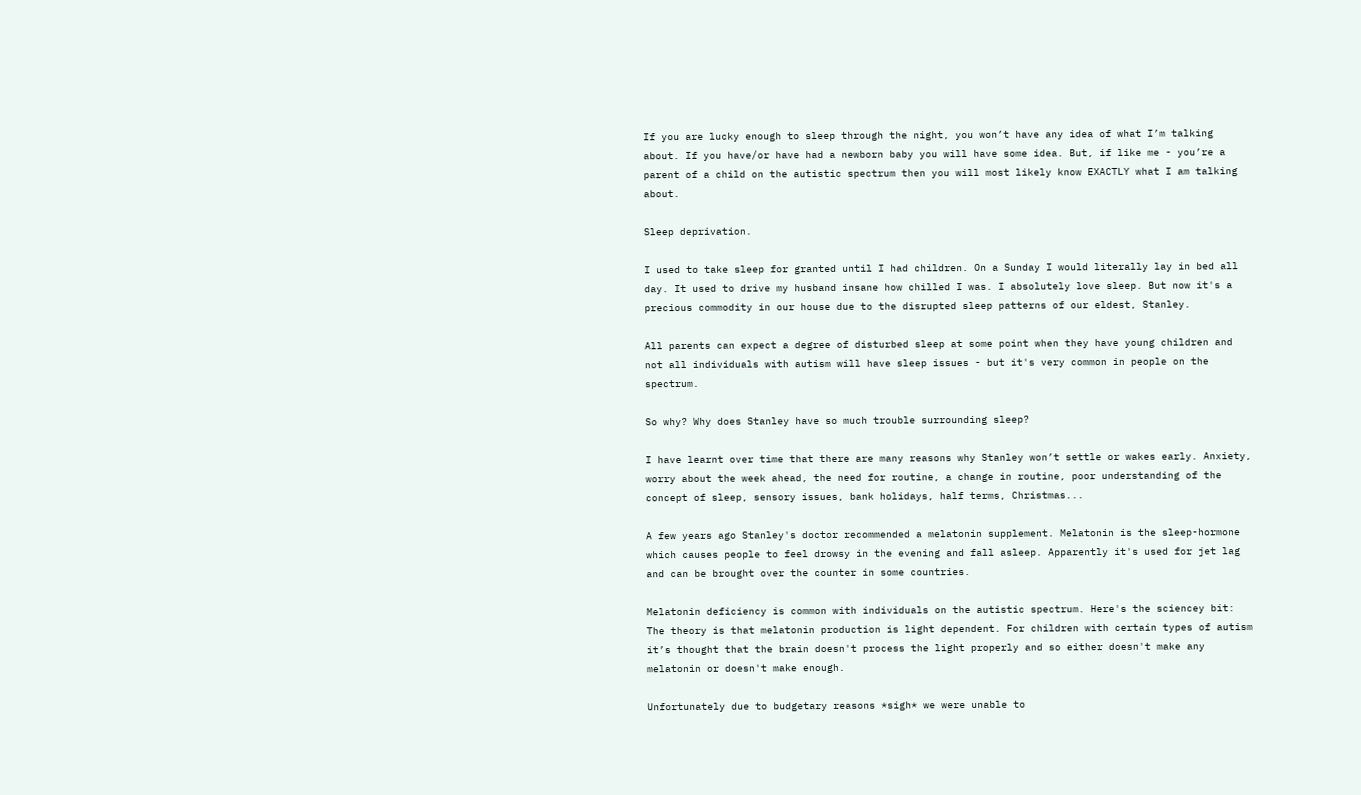If you are lucky enough to sleep through the night, you won’t have any idea of what I’m talking about. If you have/or have had a newborn baby you will have some idea. But, if like me - you’re a parent of a child on the autistic spectrum then you will most likely know EXACTLY what I am talking about.

Sleep deprivation.

I used to take sleep for granted until I had children. On a Sunday I would literally lay in bed all day. It used to drive my husband insane how chilled I was. I absolutely love sleep. But now it's a precious commodity in our house due to the disrupted sleep patterns of our eldest, Stanley.

All parents can expect a degree of disturbed sleep at some point when they have young children and not all individuals with autism will have sleep issues - but it's very common in people on the spectrum.

So why? Why does Stanley have so much trouble surrounding sleep?

I have learnt over time that there are many reasons why Stanley won’t settle or wakes early. Anxiety, worry about the week ahead, the need for routine, a change in routine, poor understanding of the concept of sleep, sensory issues, bank holidays, half terms, Christmas...

A few years ago Stanley's doctor recommended a melatonin supplement. Melatonin is the sleep-hormone which causes people to feel drowsy in the evening and fall asleep. Apparently it's used for jet lag and can be brought over the counter in some countries.

Melatonin deficiency is common with individuals on the autistic spectrum. Here's the sciencey bit: The theory is that melatonin production is light dependent. For children with certain types of autism it’s thought that the brain doesn't process the light properly and so either doesn't make any melatonin or doesn't make enough.

Unfortunately due to budgetary reasons *sigh* we were unable to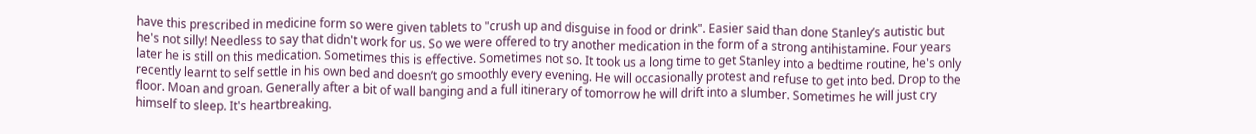have this prescribed in medicine form so were given tablets to "crush up and disguise in food or drink". Easier said than done Stanley’s autistic but he's not silly! Needless to say that didn't work for us. So we were offered to try another medication in the form of a strong antihistamine. Four years later he is still on this medication. Sometimes this is effective. Sometimes not so. It took us a long time to get Stanley into a bedtime routine, he's only recently learnt to self settle in his own bed and doesn’t go smoothly every evening. He will occasionally protest and refuse to get into bed. Drop to the floor. Moan and groan. Generally after a bit of wall banging and a full itinerary of tomorrow he will drift into a slumber. Sometimes he will just cry himself to sleep. It's heartbreaking.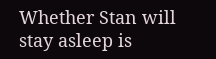Whether Stan will stay asleep is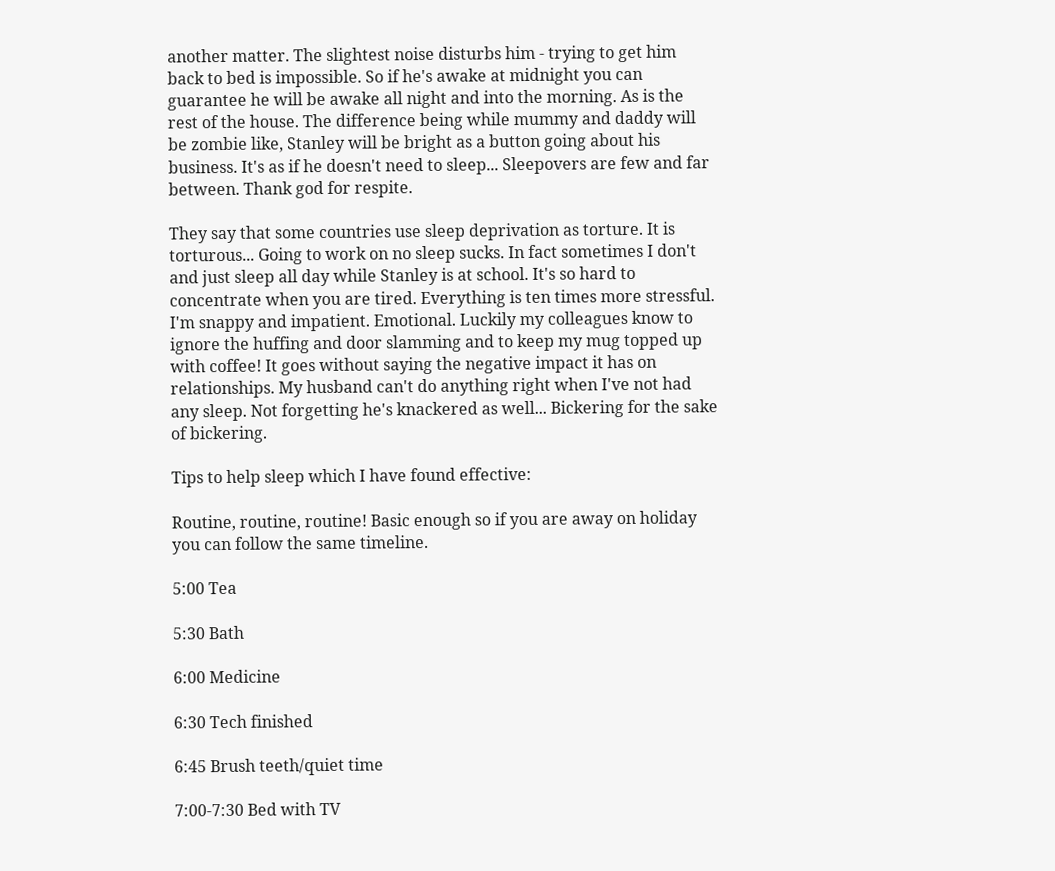another matter. The slightest noise disturbs him - trying to get him back to bed is impossible. So if he's awake at midnight you can guarantee he will be awake all night and into the morning. As is the rest of the house. The difference being while mummy and daddy will be zombie like, Stanley will be bright as a button going about his business. It's as if he doesn't need to sleep... Sleepovers are few and far between. Thank god for respite.

They say that some countries use sleep deprivation as torture. It is torturous... Going to work on no sleep sucks. In fact sometimes I don't and just sleep all day while Stanley is at school. It's so hard to concentrate when you are tired. Everything is ten times more stressful. I'm snappy and impatient. Emotional. Luckily my colleagues know to ignore the huffing and door slamming and to keep my mug topped up with coffee! It goes without saying the negative impact it has on relationships. My husband can't do anything right when I've not had any sleep. Not forgetting he's knackered as well... Bickering for the sake of bickering.

Tips to help sleep which I have found effective:

Routine, routine, routine! Basic enough so if you are away on holiday you can follow the same timeline.

5:00 Tea

5:30 Bath

6:00 Medicine

6:30 Tech finished

6:45 Brush teeth/quiet time

7:00-7:30 Bed with TV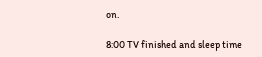on.

8:00 TV finished and sleep time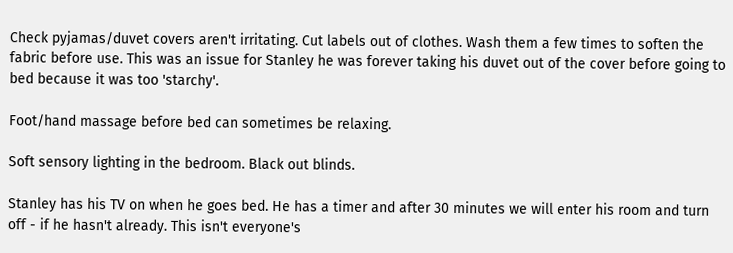Check pyjamas/duvet covers aren't irritating. Cut labels out of clothes. Wash them a few times to soften the fabric before use. This was an issue for Stanley he was forever taking his duvet out of the cover before going to bed because it was too 'starchy'.

Foot/hand massage before bed can sometimes be relaxing.

Soft sensory lighting in the bedroom. Black out blinds.

Stanley has his TV on when he goes bed. He has a timer and after 30 minutes we will enter his room and turn off - if he hasn't already. This isn't everyone's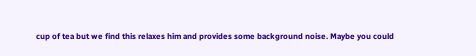cup of tea but we find this relaxes him and provides some background noise. Maybe you could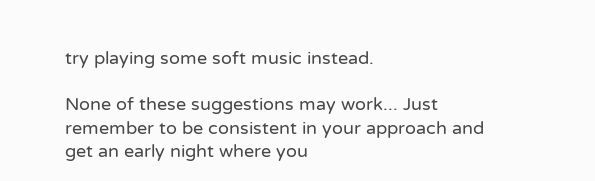try playing some soft music instead.

None of these suggestions may work... Just remember to be consistent in your approach and get an early night where you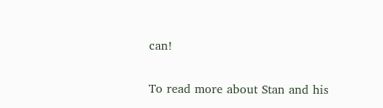can!

To read more about Stan and his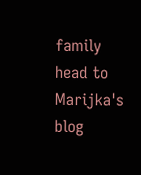family head to Marijka's blog